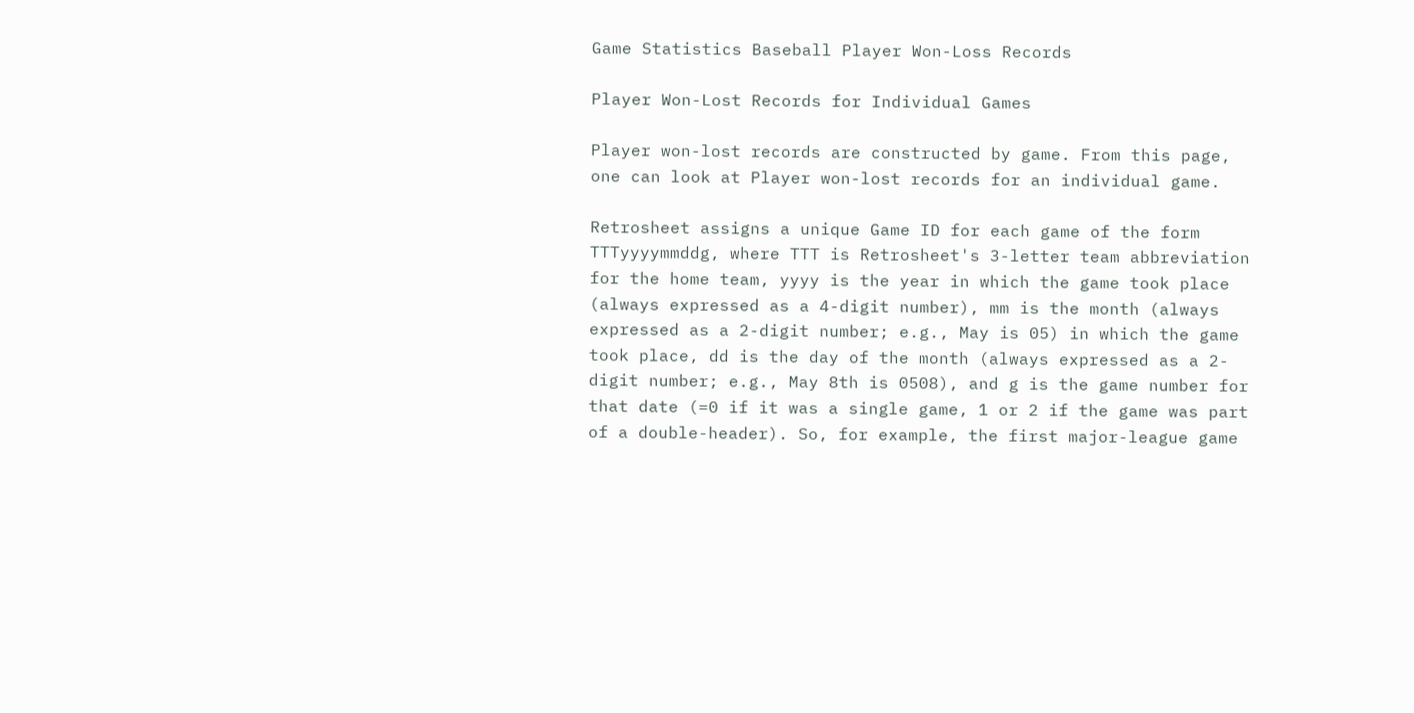Game Statistics Baseball Player Won-Loss Records

Player Won-Lost Records for Individual Games

Player won-lost records are constructed by game. From this page, one can look at Player won-lost records for an individual game.

Retrosheet assigns a unique Game ID for each game of the form TTTyyyymmddg, where TTT is Retrosheet's 3-letter team abbreviation for the home team, yyyy is the year in which the game took place (always expressed as a 4-digit number), mm is the month (always expressed as a 2-digit number; e.g., May is 05) in which the game took place, dd is the day of the month (always expressed as a 2-digit number; e.g., May 8th is 0508), and g is the game number for that date (=0 if it was a single game, 1 or 2 if the game was part of a double-header). So, for example, the first major-league game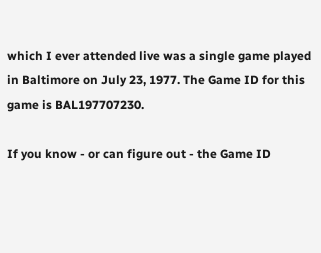which I ever attended live was a single game played in Baltimore on July 23, 1977. The Game ID for this game is BAL197707230.

If you know - or can figure out - the Game ID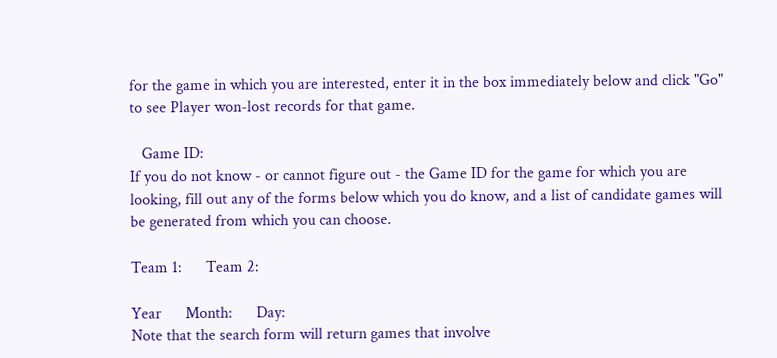for the game in which you are interested, enter it in the box immediately below and click "Go" to see Player won-lost records for that game.

   Game ID:
If you do not know - or cannot figure out - the Game ID for the game for which you are looking, fill out any of the forms below which you do know, and a list of candidate games will be generated from which you can choose.

Team 1:      Team 2:

Year      Month:      Day:
Note that the search form will return games that involve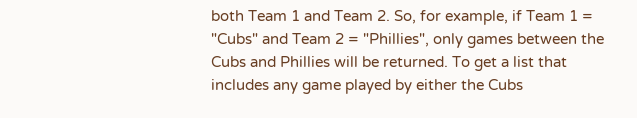both Team 1 and Team 2. So, for example, if Team 1 = "Cubs" and Team 2 = "Phillies", only games between the Cubs and Phillies will be returned. To get a list that includes any game played by either the Cubs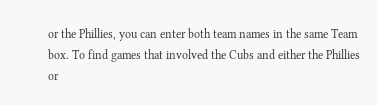or the Phillies, you can enter both team names in the same Team box. To find games that involved the Cubs and either the Phillies or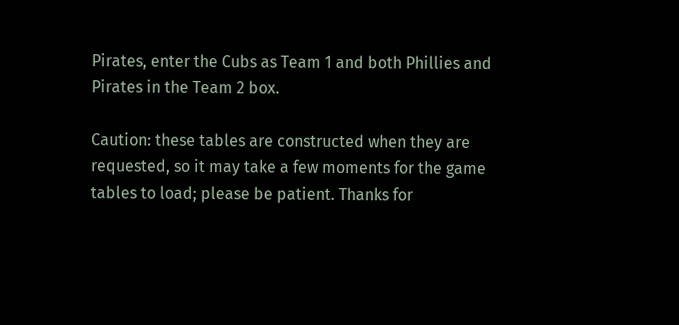Pirates, enter the Cubs as Team 1 and both Phillies and Pirates in the Team 2 box.

Caution: these tables are constructed when they are requested, so it may take a few moments for the game tables to load; please be patient. Thanks for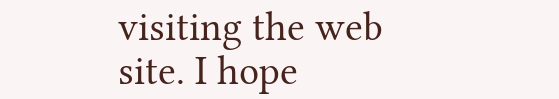visiting the web site. I hope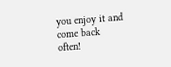you enjoy it and come back often!